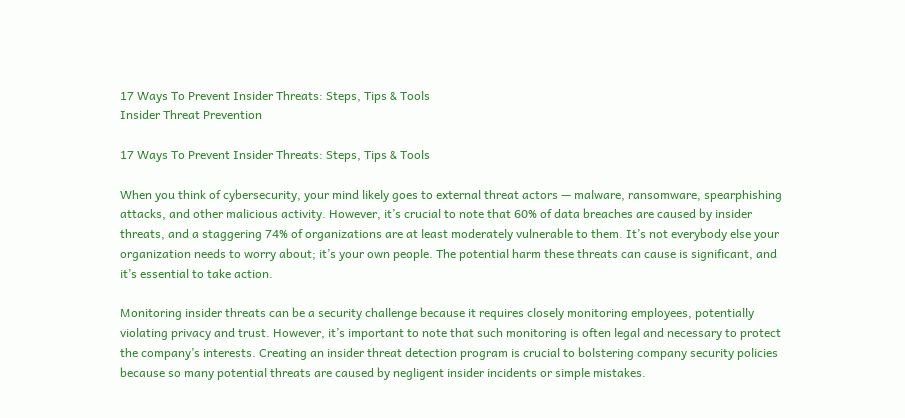17 Ways To Prevent Insider Threats: Steps, Tips & Tools
Insider Threat Prevention

17 Ways To Prevent Insider Threats: Steps, Tips & Tools

When you think of cybersecurity, your mind likely goes to external threat actors — malware, ransomware, spearphishing attacks, and other malicious activity. However, it’s crucial to note that 60% of data breaches are caused by insider threats, and a staggering 74% of organizations are at least moderately vulnerable to them. It’s not everybody else your organization needs to worry about; it’s your own people. The potential harm these threats can cause is significant, and it’s essential to take action.

Monitoring insider threats can be a security challenge because it requires closely monitoring employees, potentially violating privacy and trust. However, it’s important to note that such monitoring is often legal and necessary to protect the company’s interests. Creating an insider threat detection program is crucial to bolstering company security policies because so many potential threats are caused by negligent insider incidents or simple mistakes.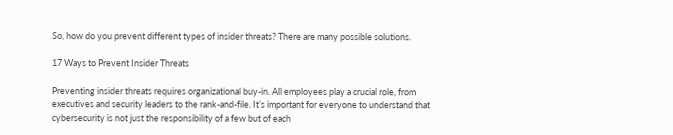So, how do you prevent different types of insider threats? There are many possible solutions.

17 Ways to Prevent Insider Threats

Preventing insider threats requires organizational buy-in. All employees play a crucial role, from executives and security leaders to the rank-and-file. It’s important for everyone to understand that cybersecurity is not just the responsibility of a few but of each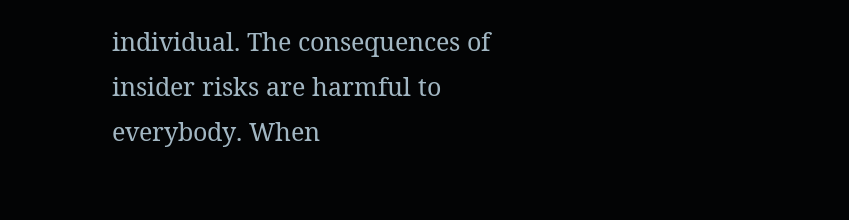individual. The consequences of insider risks are harmful to everybody. When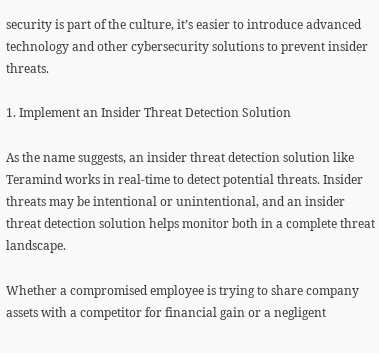security is part of the culture, it’s easier to introduce advanced technology and other cybersecurity solutions to prevent insider threats.

1. Implement an Insider Threat Detection Solution

As the name suggests, an insider threat detection solution like Teramind works in real-time to detect potential threats. Insider threats may be intentional or unintentional, and an insider threat detection solution helps monitor both in a complete threat landscape.

Whether a compromised employee is trying to share company assets with a competitor for financial gain or a negligent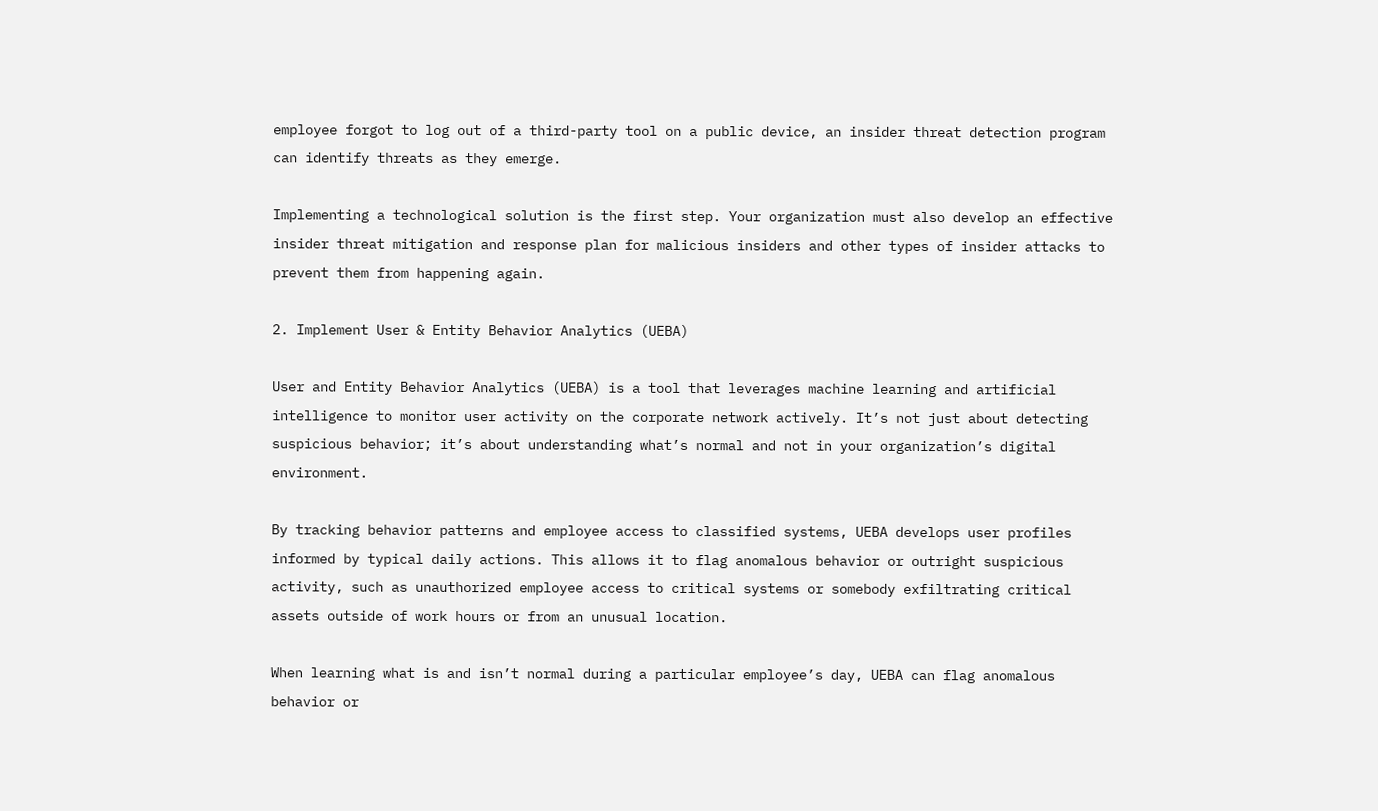employee forgot to log out of a third-party tool on a public device, an insider threat detection program can identify threats as they emerge.

Implementing a technological solution is the first step. Your organization must also develop an effective insider threat mitigation and response plan for malicious insiders and other types of insider attacks to prevent them from happening again.

2. Implement User & Entity Behavior Analytics (UEBA)

User and Entity Behavior Analytics (UEBA) is a tool that leverages machine learning and artificial intelligence to monitor user activity on the corporate network actively. It’s not just about detecting suspicious behavior; it’s about understanding what’s normal and not in your organization’s digital environment.

By tracking behavior patterns and employee access to classified systems, UEBA develops user profiles informed by typical daily actions. This allows it to flag anomalous behavior or outright suspicious activity, such as unauthorized employee access to critical systems or somebody exfiltrating critical assets outside of work hours or from an unusual location.

When learning what is and isn’t normal during a particular employee’s day, UEBA can flag anomalous behavior or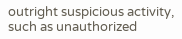outright suspicious activity, such as unauthorized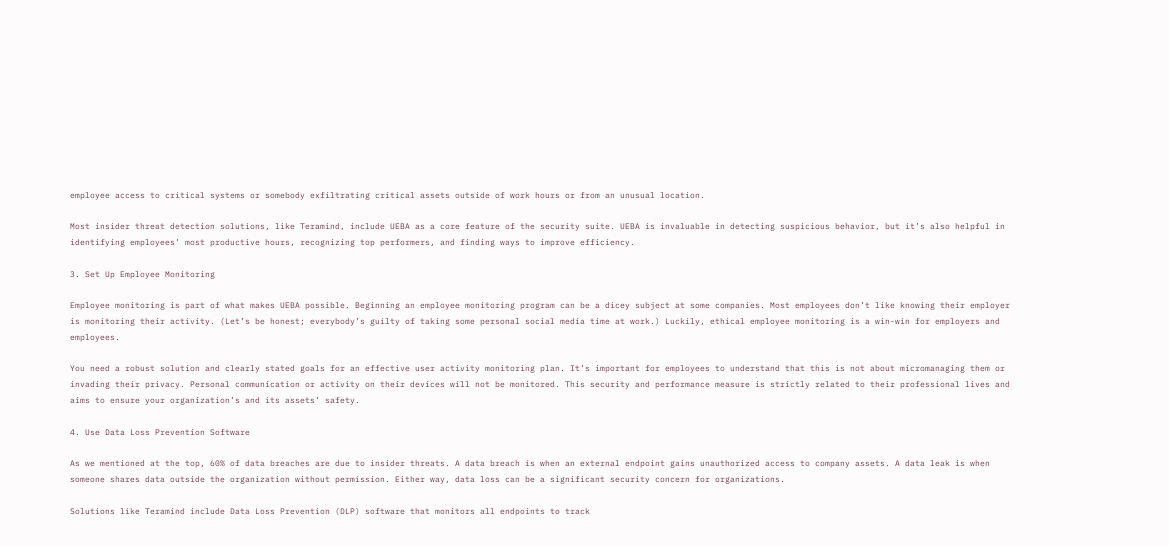employee access to critical systems or somebody exfiltrating critical assets outside of work hours or from an unusual location.

Most insider threat detection solutions, like Teramind, include UEBA as a core feature of the security suite. UEBA is invaluable in detecting suspicious behavior, but it’s also helpful in identifying employees’ most productive hours, recognizing top performers, and finding ways to improve efficiency.

3. Set Up Employee Monitoring

Employee monitoring is part of what makes UEBA possible. Beginning an employee monitoring program can be a dicey subject at some companies. Most employees don’t like knowing their employer is monitoring their activity. (Let’s be honest; everybody’s guilty of taking some personal social media time at work.) Luckily, ethical employee monitoring is a win-win for employers and employees.

You need a robust solution and clearly stated goals for an effective user activity monitoring plan. It’s important for employees to understand that this is not about micromanaging them or invading their privacy. Personal communication or activity on their devices will not be monitored. This security and performance measure is strictly related to their professional lives and aims to ensure your organization’s and its assets’ safety.

4. Use Data Loss Prevention Software

As we mentioned at the top, 60% of data breaches are due to insider threats. A data breach is when an external endpoint gains unauthorized access to company assets. A data leak is when someone shares data outside the organization without permission. Either way, data loss can be a significant security concern for organizations.

Solutions like Teramind include Data Loss Prevention (DLP) software that monitors all endpoints to track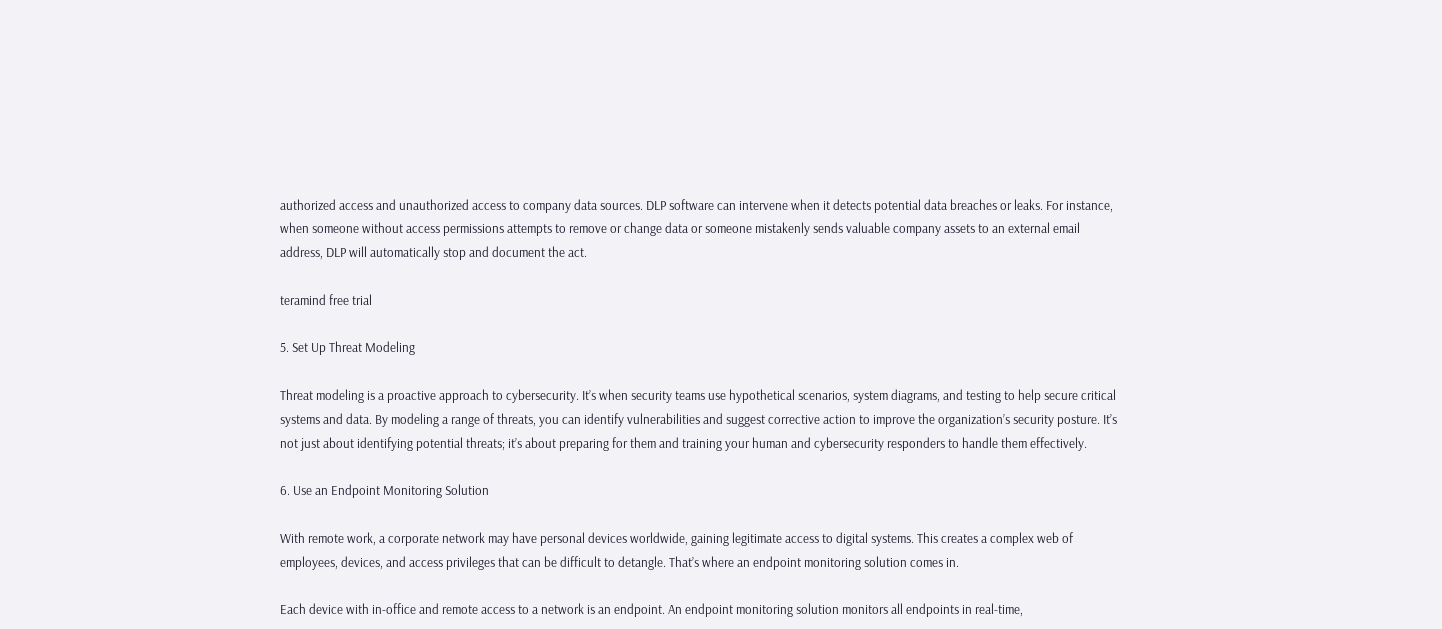authorized access and unauthorized access to company data sources. DLP software can intervene when it detects potential data breaches or leaks. For instance, when someone without access permissions attempts to remove or change data or someone mistakenly sends valuable company assets to an external email address, DLP will automatically stop and document the act.

teramind free trial

5. Set Up Threat Modeling

Threat modeling is a proactive approach to cybersecurity. It’s when security teams use hypothetical scenarios, system diagrams, and testing to help secure critical systems and data. By modeling a range of threats, you can identify vulnerabilities and suggest corrective action to improve the organization’s security posture. It’s not just about identifying potential threats; it’s about preparing for them and training your human and cybersecurity responders to handle them effectively.

6. Use an Endpoint Monitoring Solution

With remote work, a corporate network may have personal devices worldwide, gaining legitimate access to digital systems. This creates a complex web of employees, devices, and access privileges that can be difficult to detangle. That’s where an endpoint monitoring solution comes in.

Each device with in-office and remote access to a network is an endpoint. An endpoint monitoring solution monitors all endpoints in real-time,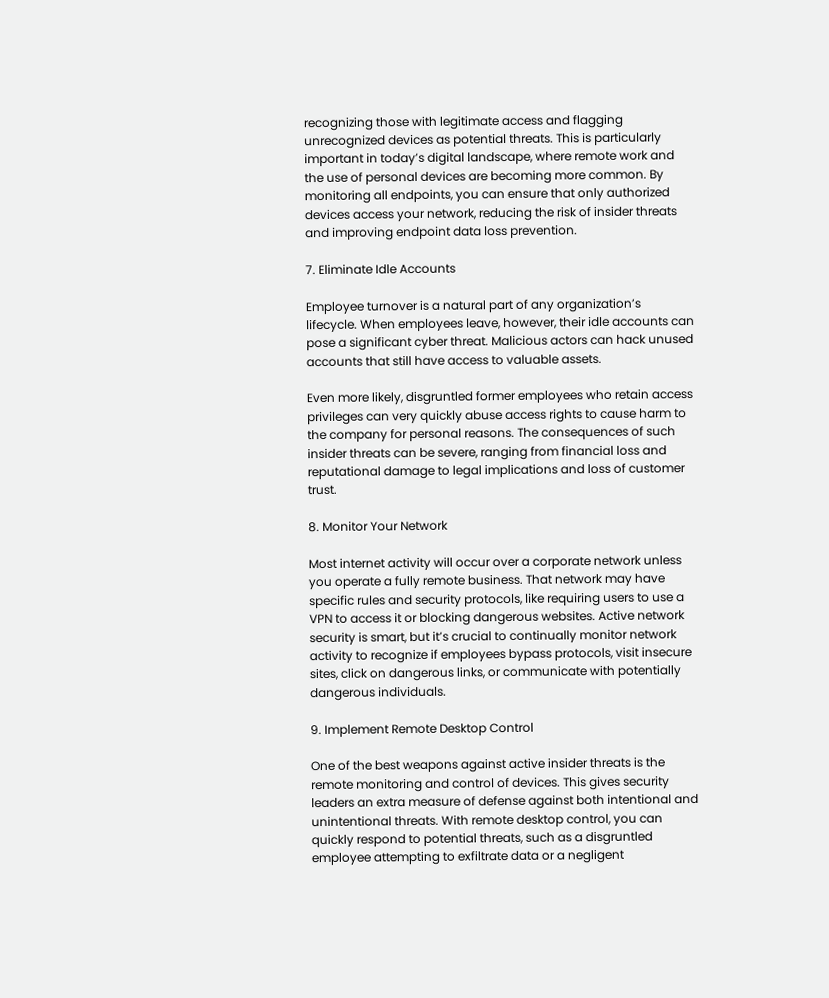recognizing those with legitimate access and flagging unrecognized devices as potential threats. This is particularly important in today’s digital landscape, where remote work and the use of personal devices are becoming more common. By monitoring all endpoints, you can ensure that only authorized devices access your network, reducing the risk of insider threats and improving endpoint data loss prevention.

7. Eliminate Idle Accounts

Employee turnover is a natural part of any organization’s lifecycle. When employees leave, however, their idle accounts can pose a significant cyber threat. Malicious actors can hack unused accounts that still have access to valuable assets.

Even more likely, disgruntled former employees who retain access privileges can very quickly abuse access rights to cause harm to the company for personal reasons. The consequences of such insider threats can be severe, ranging from financial loss and reputational damage to legal implications and loss of customer trust.

8. Monitor Your Network

Most internet activity will occur over a corporate network unless you operate a fully remote business. That network may have specific rules and security protocols, like requiring users to use a VPN to access it or blocking dangerous websites. Active network security is smart, but it’s crucial to continually monitor network activity to recognize if employees bypass protocols, visit insecure sites, click on dangerous links, or communicate with potentially dangerous individuals.

9. Implement Remote Desktop Control

One of the best weapons against active insider threats is the remote monitoring and control of devices. This gives security leaders an extra measure of defense against both intentional and unintentional threats. With remote desktop control, you can quickly respond to potential threats, such as a disgruntled employee attempting to exfiltrate data or a negligent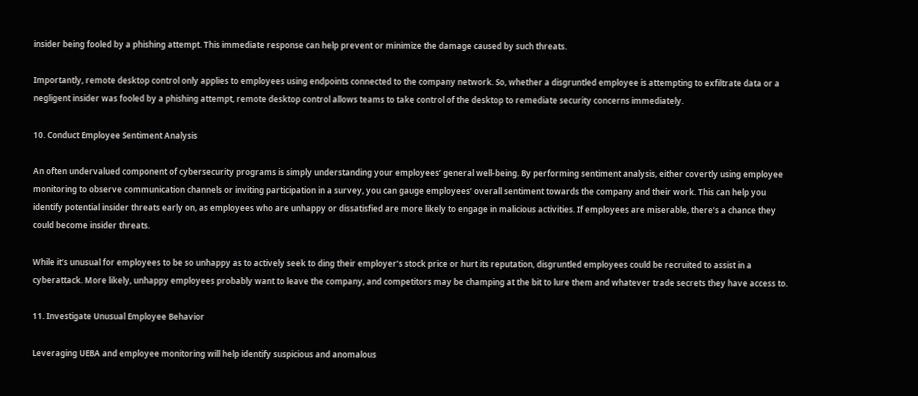insider being fooled by a phishing attempt. This immediate response can help prevent or minimize the damage caused by such threats.

Importantly, remote desktop control only applies to employees using endpoints connected to the company network. So, whether a disgruntled employee is attempting to exfiltrate data or a negligent insider was fooled by a phishing attempt, remote desktop control allows teams to take control of the desktop to remediate security concerns immediately.

10. Conduct Employee Sentiment Analysis

An often undervalued component of cybersecurity programs is simply understanding your employees’ general well-being. By performing sentiment analysis, either covertly using employee monitoring to observe communication channels or inviting participation in a survey, you can gauge employees’ overall sentiment towards the company and their work. This can help you identify potential insider threats early on, as employees who are unhappy or dissatisfied are more likely to engage in malicious activities. If employees are miserable, there’s a chance they could become insider threats.

While it’s unusual for employees to be so unhappy as to actively seek to ding their employer’s stock price or hurt its reputation, disgruntled employees could be recruited to assist in a cyberattack. More likely, unhappy employees probably want to leave the company, and competitors may be champing at the bit to lure them and whatever trade secrets they have access to.

11. Investigate Unusual Employee Behavior

Leveraging UEBA and employee monitoring will help identify suspicious and anomalous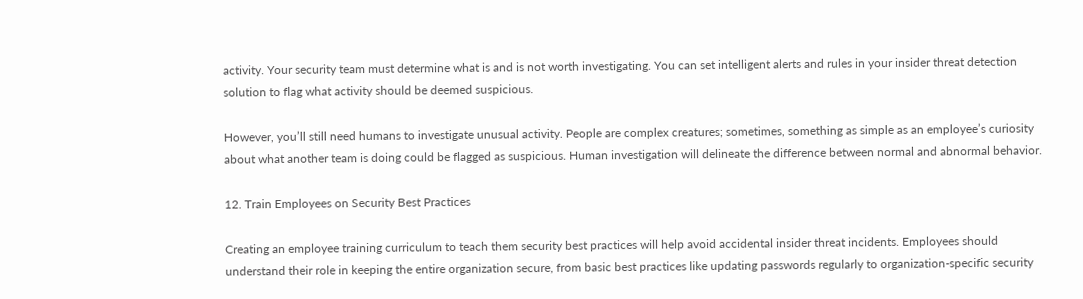activity. Your security team must determine what is and is not worth investigating. You can set intelligent alerts and rules in your insider threat detection solution to flag what activity should be deemed suspicious.

However, you’ll still need humans to investigate unusual activity. People are complex creatures; sometimes, something as simple as an employee’s curiosity about what another team is doing could be flagged as suspicious. Human investigation will delineate the difference between normal and abnormal behavior.

12. Train Employees on Security Best Practices

Creating an employee training curriculum to teach them security best practices will help avoid accidental insider threat incidents. Employees should understand their role in keeping the entire organization secure, from basic best practices like updating passwords regularly to organization-specific security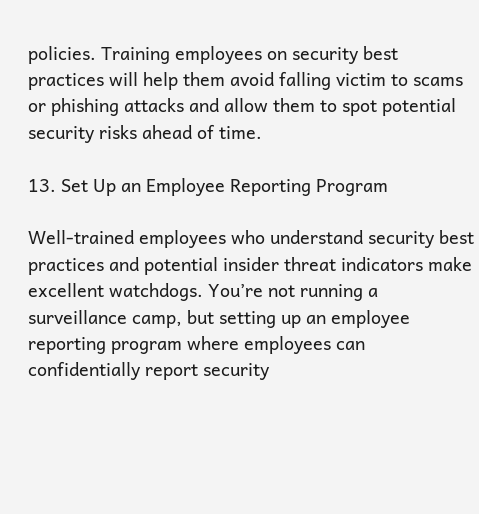policies. Training employees on security best practices will help them avoid falling victim to scams or phishing attacks and allow them to spot potential security risks ahead of time.

13. Set Up an Employee Reporting Program

Well-trained employees who understand security best practices and potential insider threat indicators make excellent watchdogs. You’re not running a surveillance camp, but setting up an employee reporting program where employees can confidentially report security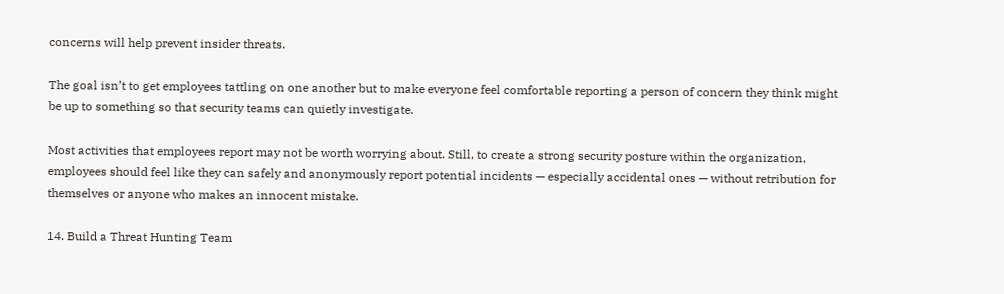concerns will help prevent insider threats.

The goal isn’t to get employees tattling on one another but to make everyone feel comfortable reporting a person of concern they think might be up to something so that security teams can quietly investigate.

Most activities that employees report may not be worth worrying about. Still, to create a strong security posture within the organization, employees should feel like they can safely and anonymously report potential incidents — especially accidental ones — without retribution for themselves or anyone who makes an innocent mistake.

14. Build a Threat Hunting Team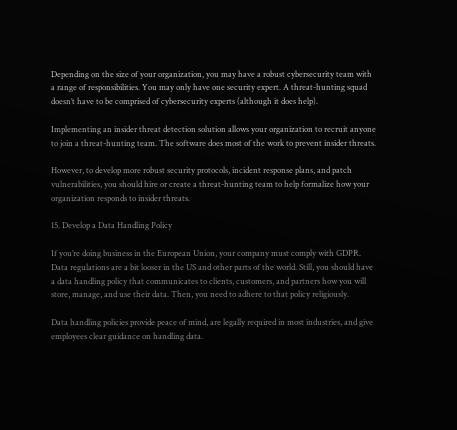Depending on the size of your organization, you may have a robust cybersecurity team with a range of responsibilities. You may only have one security expert. A threat-hunting squad doesn’t have to be comprised of cybersecurity experts (although it does help).

Implementing an insider threat detection solution allows your organization to recruit anyone to join a threat-hunting team. The software does most of the work to prevent insider threats.

However, to develop more robust security protocols, incident response plans, and patch vulnerabilities, you should hire or create a threat-hunting team to help formalize how your organization responds to insider threats.

15. Develop a Data Handling Policy

If you’re doing business in the European Union, your company must comply with GDPR. Data regulations are a bit looser in the US and other parts of the world. Still, you should have a data handling policy that communicates to clients, customers, and partners how you will store, manage, and use their data. Then, you need to adhere to that policy religiously.

Data handling policies provide peace of mind, are legally required in most industries, and give employees clear guidance on handling data.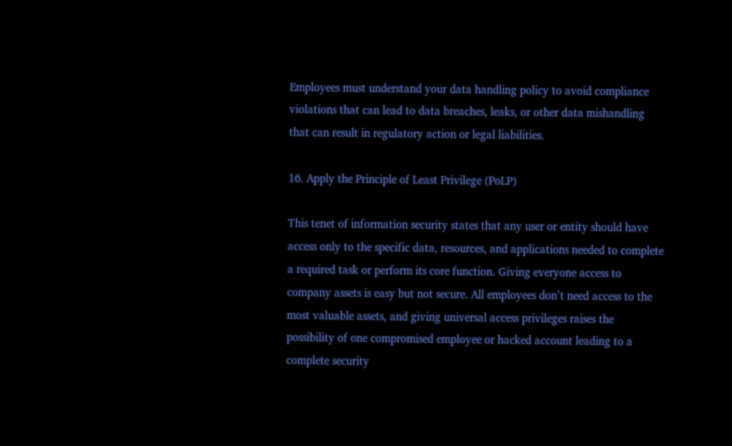Employees must understand your data handling policy to avoid compliance violations that can lead to data breaches, leaks, or other data mishandling that can result in regulatory action or legal liabilities.

16. Apply the Principle of Least Privilege (PoLP)

This tenet of information security states that any user or entity should have access only to the specific data, resources, and applications needed to complete a required task or perform its core function. Giving everyone access to company assets is easy but not secure. All employees don’t need access to the most valuable assets, and giving universal access privileges raises the possibility of one compromised employee or hacked account leading to a complete security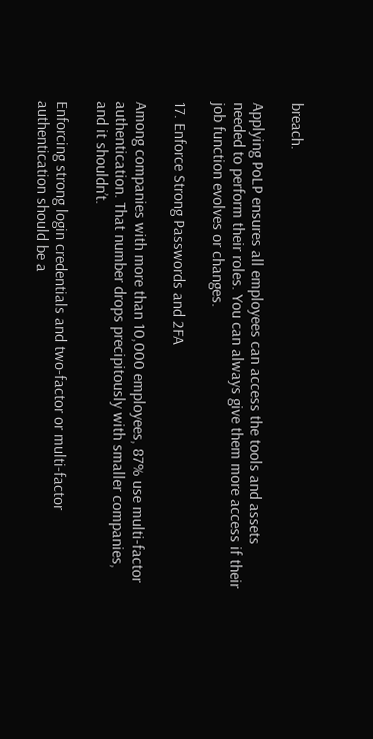breach.

Applying PoLP ensures all employees can access the tools and assets needed to perform their roles. You can always give them more access if their job function evolves or changes.

17. Enforce Strong Passwords and 2FA

Among companies with more than 10,000 employees, 87% use multi-factor authentication. That number drops precipitously with smaller companies, and it shouldn’t.

Enforcing strong login credentials and two-factor or multi-factor authentication should be a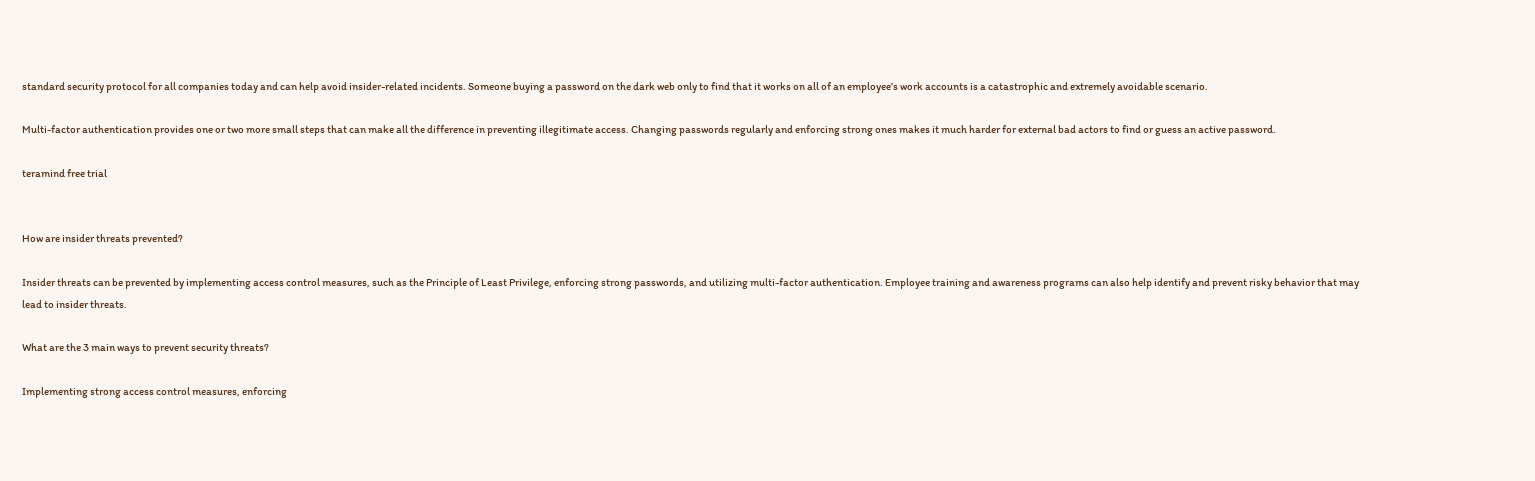standard security protocol for all companies today and can help avoid insider-related incidents. Someone buying a password on the dark web only to find that it works on all of an employee’s work accounts is a catastrophic and extremely avoidable scenario.

Multi-factor authentication provides one or two more small steps that can make all the difference in preventing illegitimate access. Changing passwords regularly and enforcing strong ones makes it much harder for external bad actors to find or guess an active password.

teramind free trial


How are insider threats prevented?

Insider threats can be prevented by implementing access control measures, such as the Principle of Least Privilege, enforcing strong passwords, and utilizing multi-factor authentication. Employee training and awareness programs can also help identify and prevent risky behavior that may lead to insider threats.

What are the 3 main ways to prevent security threats?

Implementing strong access control measures, enforcing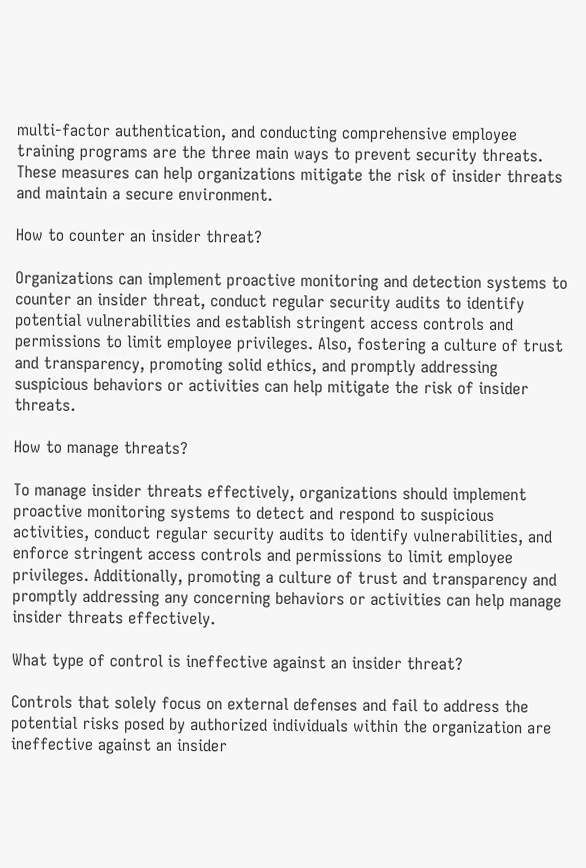multi-factor authentication, and conducting comprehensive employee training programs are the three main ways to prevent security threats. These measures can help organizations mitigate the risk of insider threats and maintain a secure environment.

How to counter an insider threat?

Organizations can implement proactive monitoring and detection systems to counter an insider threat, conduct regular security audits to identify potential vulnerabilities and establish stringent access controls and permissions to limit employee privileges. Also, fostering a culture of trust and transparency, promoting solid ethics, and promptly addressing suspicious behaviors or activities can help mitigate the risk of insider threats.

How to manage threats?

To manage insider threats effectively, organizations should implement proactive monitoring systems to detect and respond to suspicious activities, conduct regular security audits to identify vulnerabilities, and enforce stringent access controls and permissions to limit employee privileges. Additionally, promoting a culture of trust and transparency and promptly addressing any concerning behaviors or activities can help manage insider threats effectively.

What type of control is ineffective against an insider threat?

Controls that solely focus on external defenses and fail to address the potential risks posed by authorized individuals within the organization are ineffective against an insider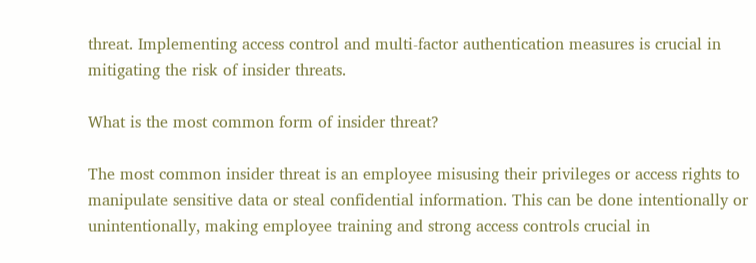threat. Implementing access control and multi-factor authentication measures is crucial in mitigating the risk of insider threats.

What is the most common form of insider threat?

The most common insider threat is an employee misusing their privileges or access rights to manipulate sensitive data or steal confidential information. This can be done intentionally or unintentionally, making employee training and strong access controls crucial in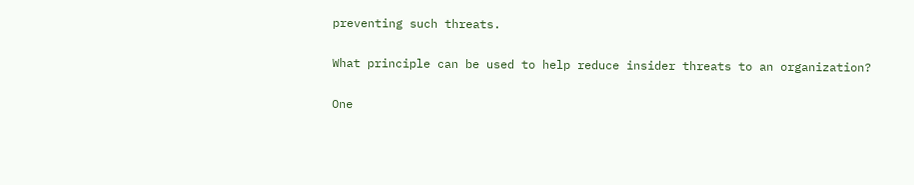preventing such threats.

What principle can be used to help reduce insider threats to an organization?

One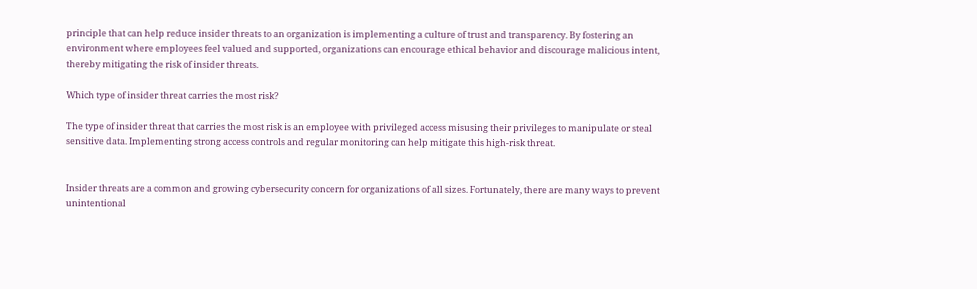principle that can help reduce insider threats to an organization is implementing a culture of trust and transparency. By fostering an environment where employees feel valued and supported, organizations can encourage ethical behavior and discourage malicious intent, thereby mitigating the risk of insider threats.

Which type of insider threat carries the most risk?

The type of insider threat that carries the most risk is an employee with privileged access misusing their privileges to manipulate or steal sensitive data. Implementing strong access controls and regular monitoring can help mitigate this high-risk threat.


Insider threats are a common and growing cybersecurity concern for organizations of all sizes. Fortunately, there are many ways to prevent unintentional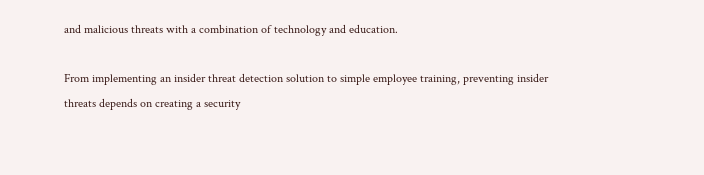and malicious threats with a combination of technology and education.

From implementing an insider threat detection solution to simple employee training, preventing insider threats depends on creating a security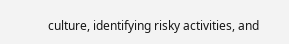culture, identifying risky activities, and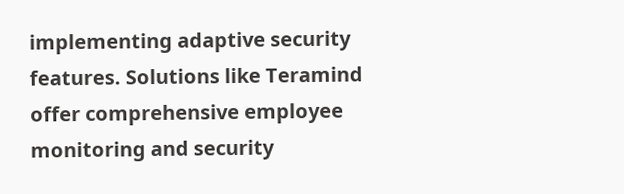implementing adaptive security features. Solutions like Teramind offer comprehensive employee monitoring and security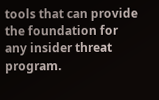tools that can provide the foundation for any insider threat program.